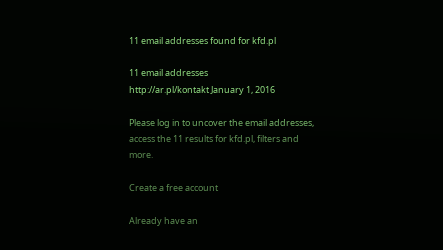11 email addresses found for kfd.pl

11 email addresses
http://ar.pl/kontakt January 1, 2016

Please log in to uncover the email addresses, access the 11 results for kfd.pl, filters and more.

Create a free account

Already have an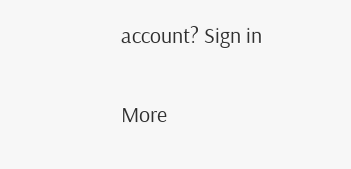account? Sign in

More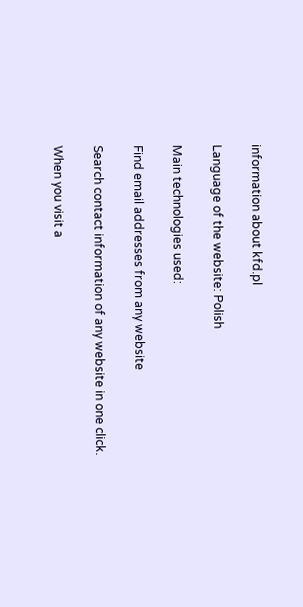information about kfd.pl

Language of the website: Polish

Main technologies used:

Find email addresses from any website

Search contact information of any website in one click.

When you visit a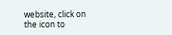website, click on the icon to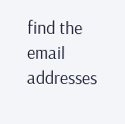find the email addresses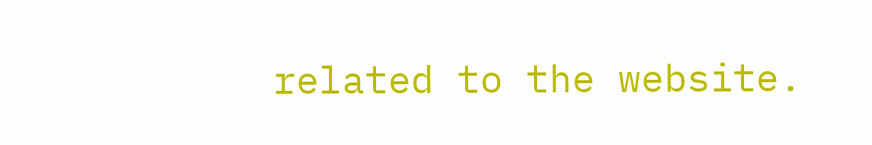related to the website.